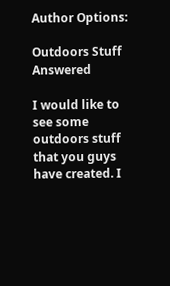Author Options:

Outdoors Stuff Answered

I would like to see some outdoors stuff that you guys have created. I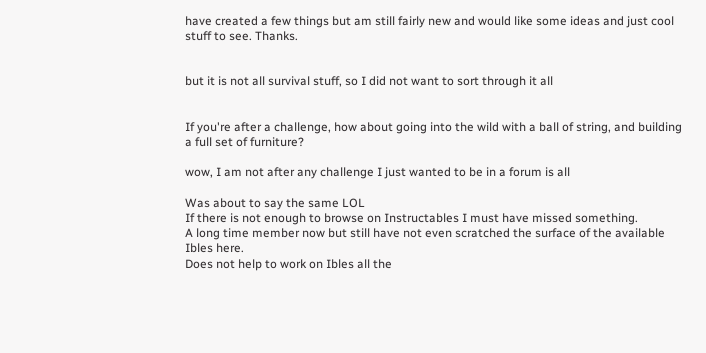have created a few things but am still fairly new and would like some ideas and just cool stuff to see. Thanks.


but it is not all survival stuff, so I did not want to sort through it all


If you're after a challenge, how about going into the wild with a ball of string, and building a full set of furniture?

wow, I am not after any challenge I just wanted to be in a forum is all

Was about to say the same LOL
If there is not enough to browse on Instructables I must have missed something.
A long time member now but still have not even scratched the surface of the available Ibles here.
Does not help to work on Ibles all the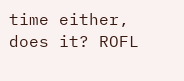time either, does it? ROFL